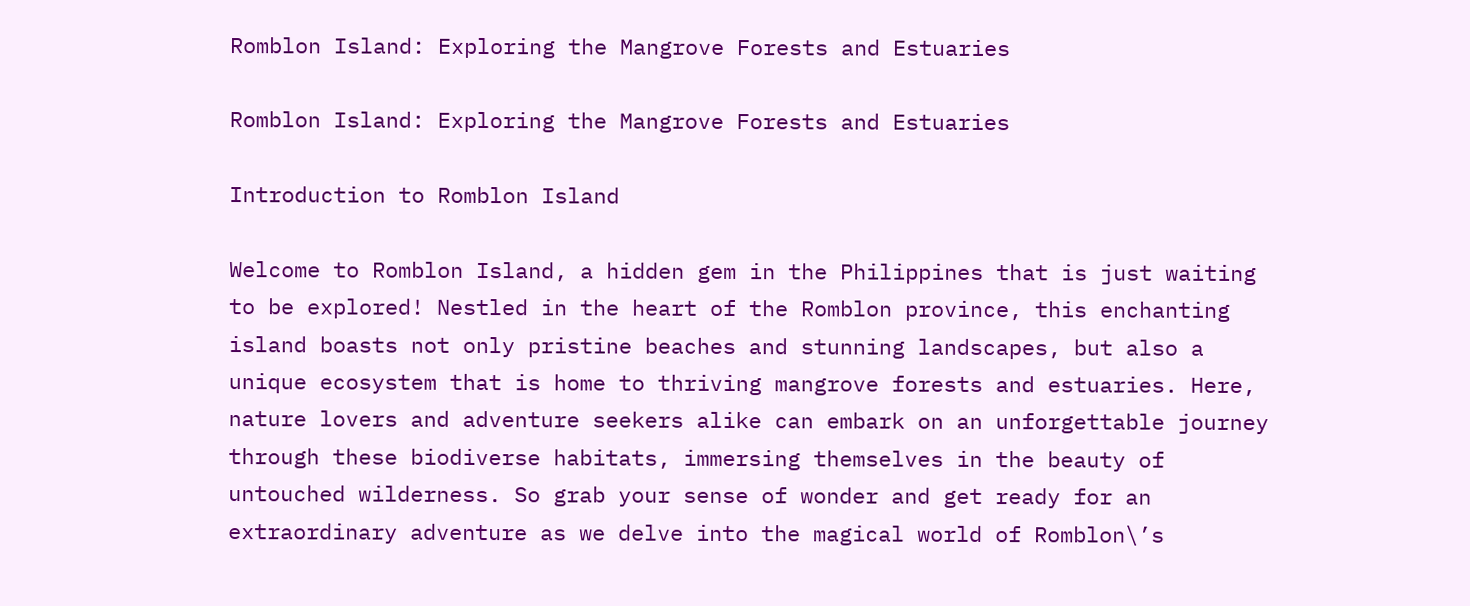Romblon Island: Exploring the Mangrove Forests and Estuaries

Romblon Island: Exploring the Mangrove Forests and Estuaries

Introduction to Romblon Island

Welcome to Romblon Island, a hidden gem in the Philippines that is just waiting to be explored! Nestled in the heart of the Romblon province, this enchanting island boasts not only pristine beaches and stunning landscapes, but also a unique ecosystem that is home to thriving mangrove forests and estuaries. Here, nature lovers and adventure seekers alike can embark on an unforgettable journey through these biodiverse habitats, immersing themselves in the beauty of untouched wilderness. So grab your sense of wonder and get ready for an extraordinary adventure as we delve into the magical world of Romblon\’s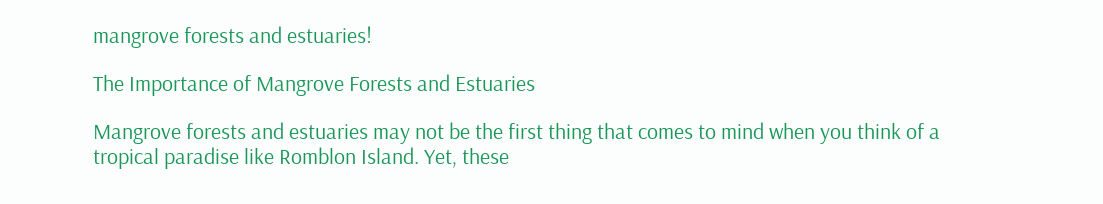mangrove forests and estuaries!

The Importance of Mangrove Forests and Estuaries

Mangrove forests and estuaries may not be the first thing that comes to mind when you think of a tropical paradise like Romblon Island. Yet, these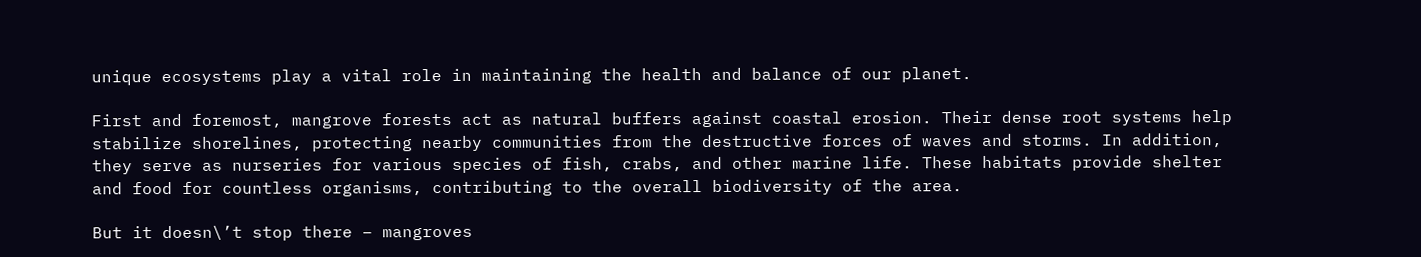unique ecosystems play a vital role in maintaining the health and balance of our planet.

First and foremost, mangrove forests act as natural buffers against coastal erosion. Their dense root systems help stabilize shorelines, protecting nearby communities from the destructive forces of waves and storms. In addition, they serve as nurseries for various species of fish, crabs, and other marine life. These habitats provide shelter and food for countless organisms, contributing to the overall biodiversity of the area.

But it doesn\’t stop there – mangroves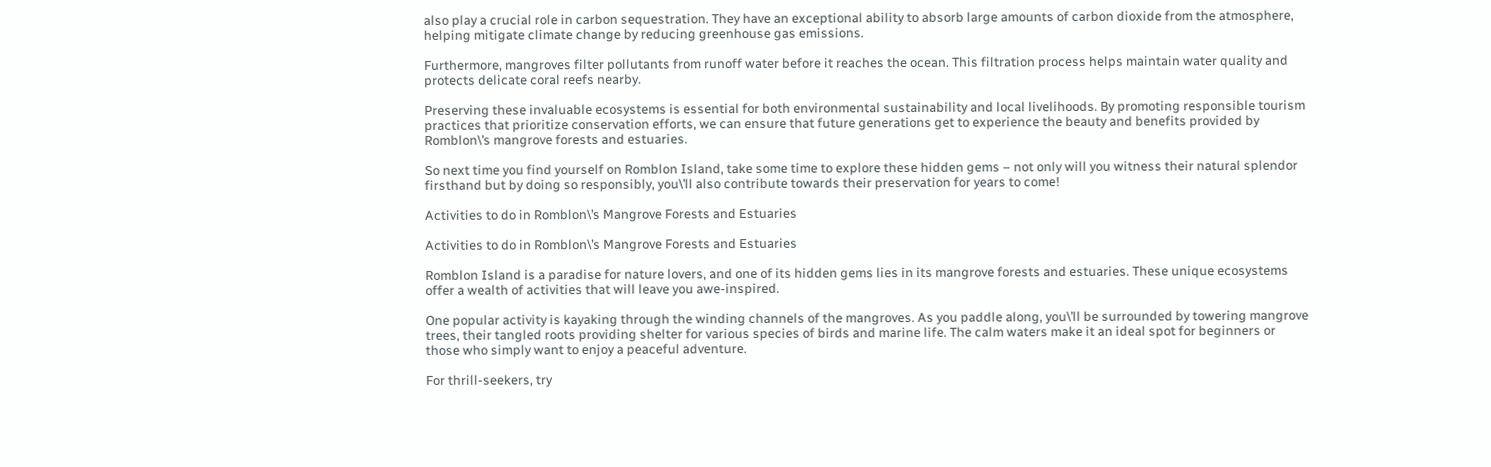also play a crucial role in carbon sequestration. They have an exceptional ability to absorb large amounts of carbon dioxide from the atmosphere, helping mitigate climate change by reducing greenhouse gas emissions.

Furthermore, mangroves filter pollutants from runoff water before it reaches the ocean. This filtration process helps maintain water quality and protects delicate coral reefs nearby.

Preserving these invaluable ecosystems is essential for both environmental sustainability and local livelihoods. By promoting responsible tourism practices that prioritize conservation efforts, we can ensure that future generations get to experience the beauty and benefits provided by Romblon\’s mangrove forests and estuaries.

So next time you find yourself on Romblon Island, take some time to explore these hidden gems – not only will you witness their natural splendor firsthand but by doing so responsibly, you\’ll also contribute towards their preservation for years to come!

Activities to do in Romblon\’s Mangrove Forests and Estuaries

Activities to do in Romblon\’s Mangrove Forests and Estuaries

Romblon Island is a paradise for nature lovers, and one of its hidden gems lies in its mangrove forests and estuaries. These unique ecosystems offer a wealth of activities that will leave you awe-inspired.

One popular activity is kayaking through the winding channels of the mangroves. As you paddle along, you\’ll be surrounded by towering mangrove trees, their tangled roots providing shelter for various species of birds and marine life. The calm waters make it an ideal spot for beginners or those who simply want to enjoy a peaceful adventure.

For thrill-seekers, try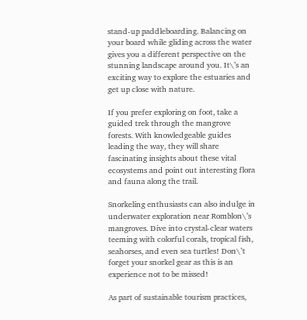stand-up paddleboarding. Balancing on your board while gliding across the water gives you a different perspective on the stunning landscape around you. It\’s an exciting way to explore the estuaries and get up close with nature.

If you prefer exploring on foot, take a guided trek through the mangrove forests. With knowledgeable guides leading the way, they will share fascinating insights about these vital ecosystems and point out interesting flora and fauna along the trail.

Snorkeling enthusiasts can also indulge in underwater exploration near Romblon\’s mangroves. Dive into crystal-clear waters teeming with colorful corals, tropical fish, seahorses, and even sea turtles! Don\’t forget your snorkel gear as this is an experience not to be missed!

As part of sustainable tourism practices,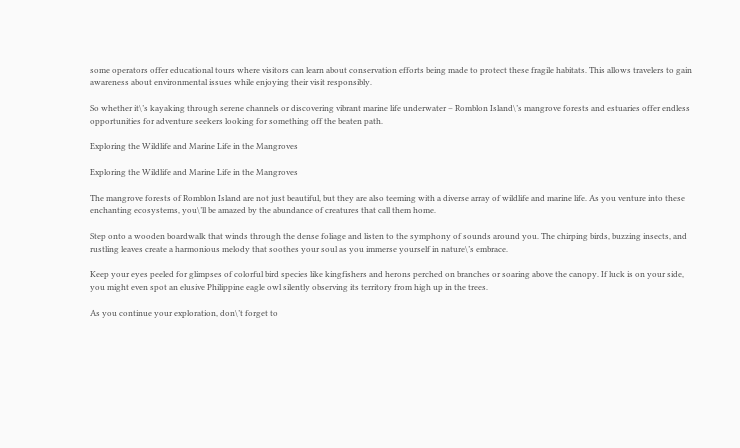some operators offer educational tours where visitors can learn about conservation efforts being made to protect these fragile habitats. This allows travelers to gain awareness about environmental issues while enjoying their visit responsibly.

So whether it\’s kayaking through serene channels or discovering vibrant marine life underwater – Romblon Island\’s mangrove forests and estuaries offer endless opportunities for adventure seekers looking for something off the beaten path.

Exploring the Wildlife and Marine Life in the Mangroves

Exploring the Wildlife and Marine Life in the Mangroves

The mangrove forests of Romblon Island are not just beautiful, but they are also teeming with a diverse array of wildlife and marine life. As you venture into these enchanting ecosystems, you\’ll be amazed by the abundance of creatures that call them home.

Step onto a wooden boardwalk that winds through the dense foliage and listen to the symphony of sounds around you. The chirping birds, buzzing insects, and rustling leaves create a harmonious melody that soothes your soul as you immerse yourself in nature\’s embrace.

Keep your eyes peeled for glimpses of colorful bird species like kingfishers and herons perched on branches or soaring above the canopy. If luck is on your side, you might even spot an elusive Philippine eagle owl silently observing its territory from high up in the trees.

As you continue your exploration, don\’t forget to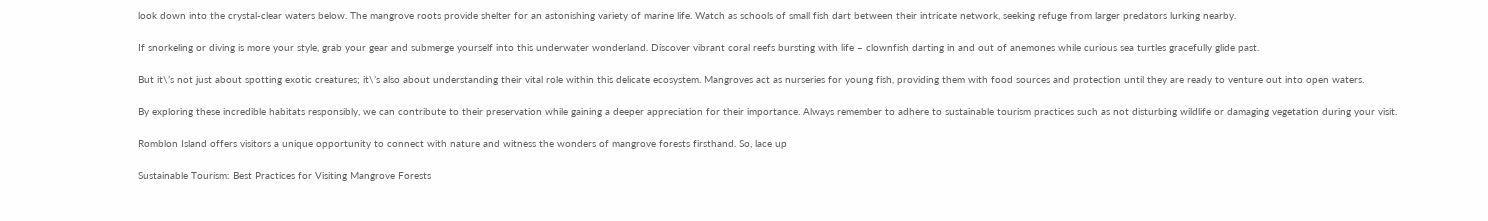look down into the crystal-clear waters below. The mangrove roots provide shelter for an astonishing variety of marine life. Watch as schools of small fish dart between their intricate network, seeking refuge from larger predators lurking nearby.

If snorkeling or diving is more your style, grab your gear and submerge yourself into this underwater wonderland. Discover vibrant coral reefs bursting with life – clownfish darting in and out of anemones while curious sea turtles gracefully glide past.

But it\’s not just about spotting exotic creatures; it\’s also about understanding their vital role within this delicate ecosystem. Mangroves act as nurseries for young fish, providing them with food sources and protection until they are ready to venture out into open waters.

By exploring these incredible habitats responsibly, we can contribute to their preservation while gaining a deeper appreciation for their importance. Always remember to adhere to sustainable tourism practices such as not disturbing wildlife or damaging vegetation during your visit.

Romblon Island offers visitors a unique opportunity to connect with nature and witness the wonders of mangrove forests firsthand. So, lace up

Sustainable Tourism: Best Practices for Visiting Mangrove Forests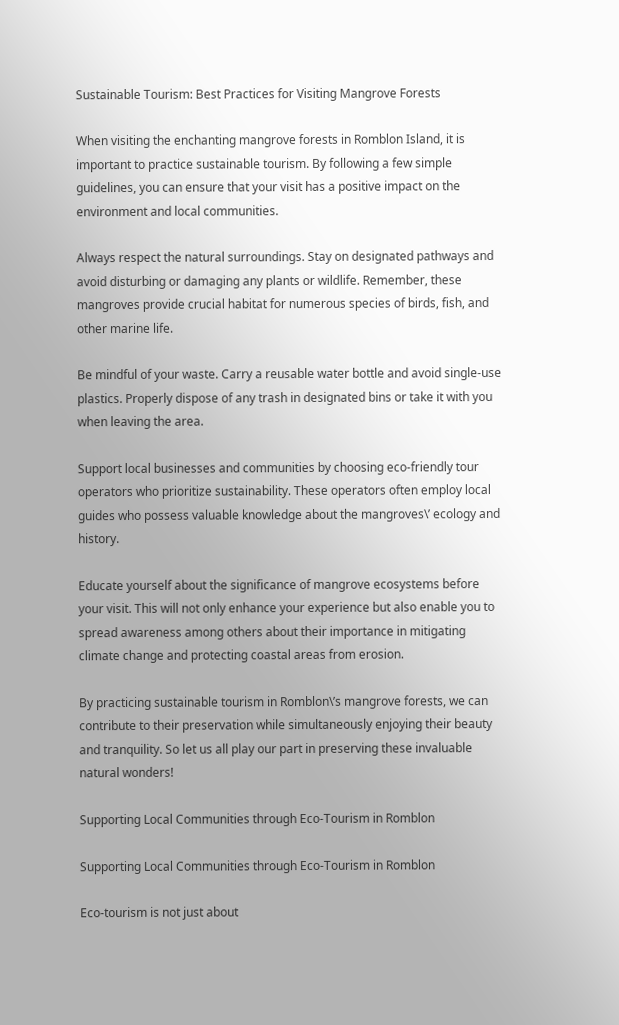Sustainable Tourism: Best Practices for Visiting Mangrove Forests

When visiting the enchanting mangrove forests in Romblon Island, it is important to practice sustainable tourism. By following a few simple guidelines, you can ensure that your visit has a positive impact on the environment and local communities.

Always respect the natural surroundings. Stay on designated pathways and avoid disturbing or damaging any plants or wildlife. Remember, these mangroves provide crucial habitat for numerous species of birds, fish, and other marine life.

Be mindful of your waste. Carry a reusable water bottle and avoid single-use plastics. Properly dispose of any trash in designated bins or take it with you when leaving the area.

Support local businesses and communities by choosing eco-friendly tour operators who prioritize sustainability. These operators often employ local guides who possess valuable knowledge about the mangroves\’ ecology and history.

Educate yourself about the significance of mangrove ecosystems before your visit. This will not only enhance your experience but also enable you to spread awareness among others about their importance in mitigating climate change and protecting coastal areas from erosion.

By practicing sustainable tourism in Romblon\’s mangrove forests, we can contribute to their preservation while simultaneously enjoying their beauty and tranquility. So let us all play our part in preserving these invaluable natural wonders!

Supporting Local Communities through Eco-Tourism in Romblon

Supporting Local Communities through Eco-Tourism in Romblon

Eco-tourism is not just about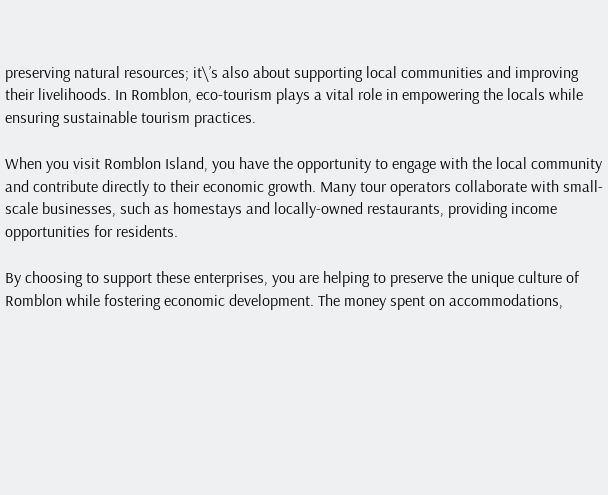preserving natural resources; it\’s also about supporting local communities and improving their livelihoods. In Romblon, eco-tourism plays a vital role in empowering the locals while ensuring sustainable tourism practices.

When you visit Romblon Island, you have the opportunity to engage with the local community and contribute directly to their economic growth. Many tour operators collaborate with small-scale businesses, such as homestays and locally-owned restaurants, providing income opportunities for residents.

By choosing to support these enterprises, you are helping to preserve the unique culture of Romblon while fostering economic development. The money spent on accommodations,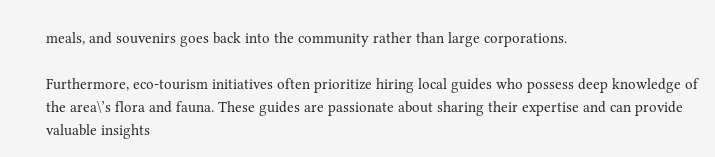meals, and souvenirs goes back into the community rather than large corporations.

Furthermore, eco-tourism initiatives often prioritize hiring local guides who possess deep knowledge of the area\’s flora and fauna. These guides are passionate about sharing their expertise and can provide valuable insights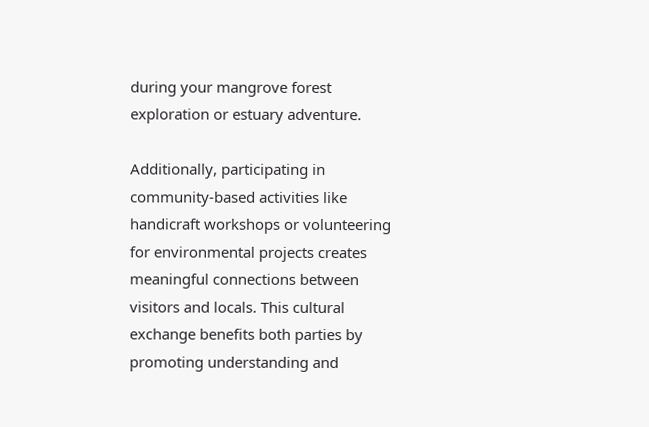during your mangrove forest exploration or estuary adventure.

Additionally, participating in community-based activities like handicraft workshops or volunteering for environmental projects creates meaningful connections between visitors and locals. This cultural exchange benefits both parties by promoting understanding and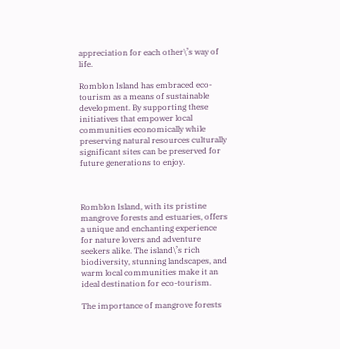appreciation for each other\’s way of life.

Romblon Island has embraced eco-tourism as a means of sustainable development. By supporting these initiatives that empower local communities economically while preserving natural resources culturally significant sites can be preserved for future generations to enjoy.



Romblon Island, with its pristine mangrove forests and estuaries, offers a unique and enchanting experience for nature lovers and adventure seekers alike. The island\’s rich biodiversity, stunning landscapes, and warm local communities make it an ideal destination for eco-tourism.

The importance of mangrove forests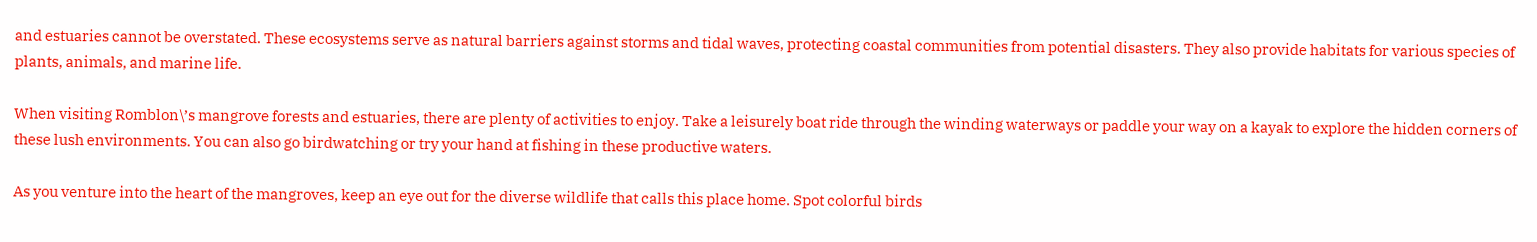and estuaries cannot be overstated. These ecosystems serve as natural barriers against storms and tidal waves, protecting coastal communities from potential disasters. They also provide habitats for various species of plants, animals, and marine life.

When visiting Romblon\’s mangrove forests and estuaries, there are plenty of activities to enjoy. Take a leisurely boat ride through the winding waterways or paddle your way on a kayak to explore the hidden corners of these lush environments. You can also go birdwatching or try your hand at fishing in these productive waters.

As you venture into the heart of the mangroves, keep an eye out for the diverse wildlife that calls this place home. Spot colorful birds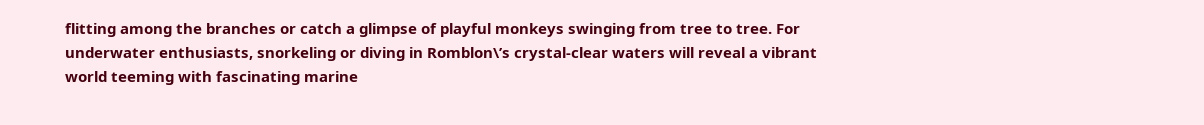flitting among the branches or catch a glimpse of playful monkeys swinging from tree to tree. For underwater enthusiasts, snorkeling or diving in Romblon\’s crystal-clear waters will reveal a vibrant world teeming with fascinating marine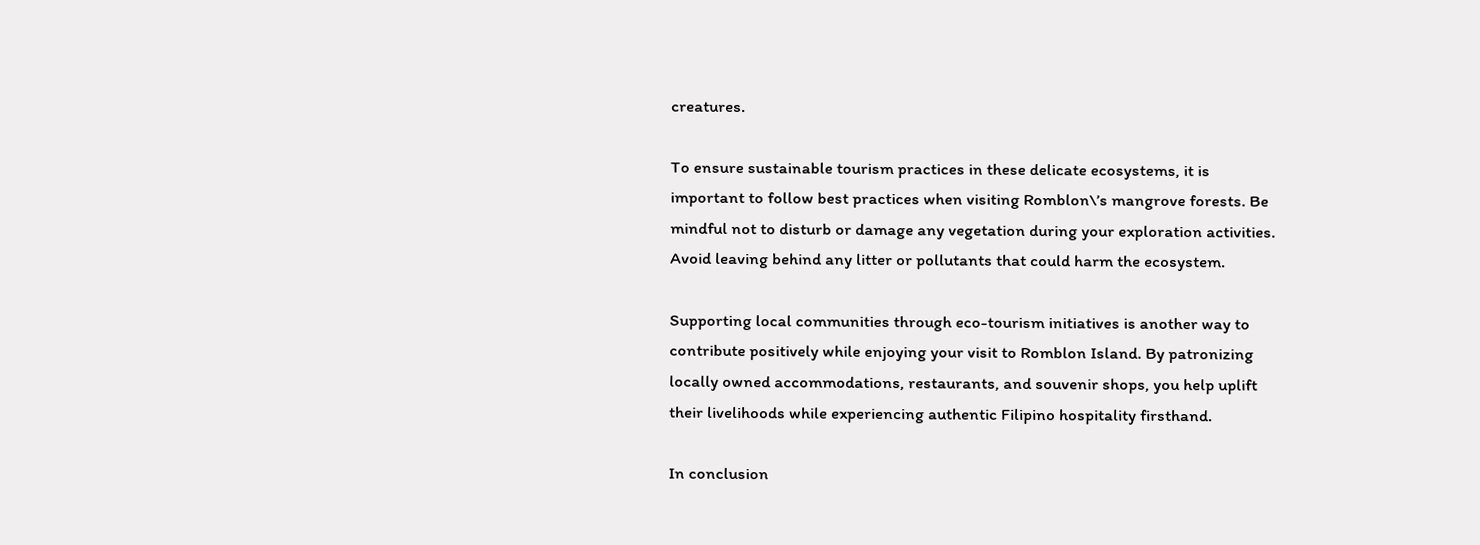creatures.

To ensure sustainable tourism practices in these delicate ecosystems, it is important to follow best practices when visiting Romblon\’s mangrove forests. Be mindful not to disturb or damage any vegetation during your exploration activities. Avoid leaving behind any litter or pollutants that could harm the ecosystem.

Supporting local communities through eco-tourism initiatives is another way to contribute positively while enjoying your visit to Romblon Island. By patronizing locally owned accommodations, restaurants, and souvenir shops, you help uplift their livelihoods while experiencing authentic Filipino hospitality firsthand.

In conclusion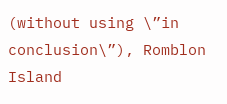(without using \”in conclusion\”), Romblon Island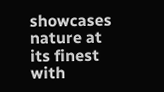showcases nature at its finest with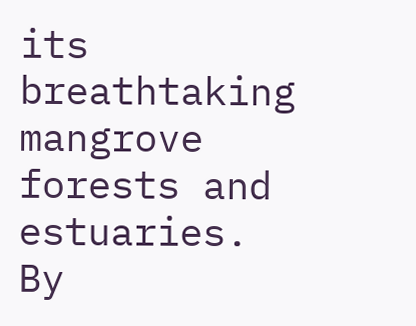its breathtaking mangrove forests and estuaries. By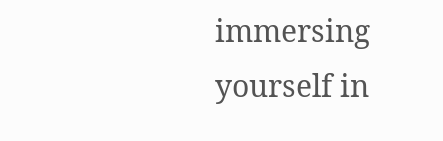immersing yourself in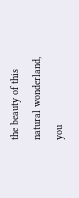the beauty of this natural wonderland, you